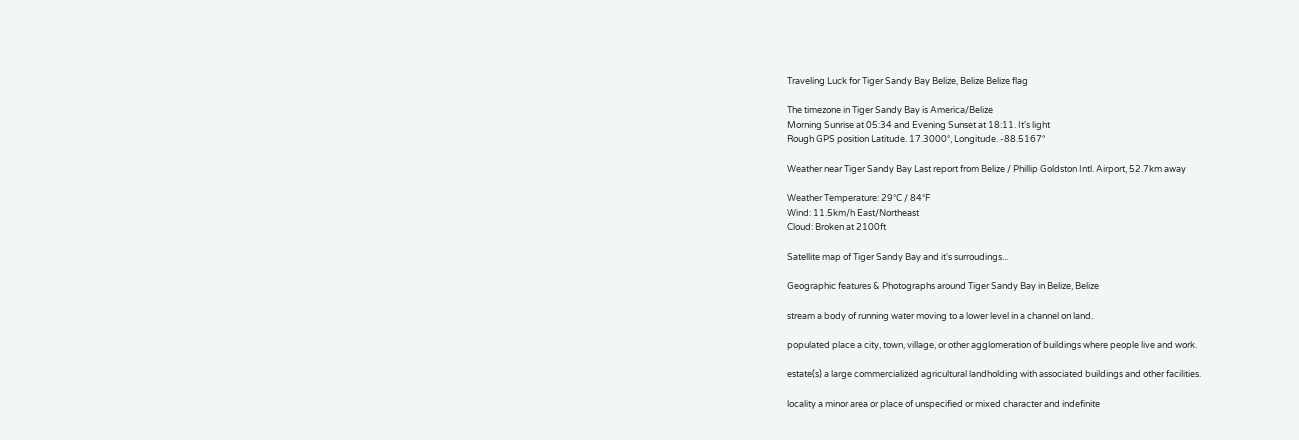Traveling Luck for Tiger Sandy Bay Belize, Belize Belize flag

The timezone in Tiger Sandy Bay is America/Belize
Morning Sunrise at 05:34 and Evening Sunset at 18:11. It's light
Rough GPS position Latitude. 17.3000°, Longitude. -88.5167°

Weather near Tiger Sandy Bay Last report from Belize / Phillip Goldston Intl. Airport, 52.7km away

Weather Temperature: 29°C / 84°F
Wind: 11.5km/h East/Northeast
Cloud: Broken at 2100ft

Satellite map of Tiger Sandy Bay and it's surroudings...

Geographic features & Photographs around Tiger Sandy Bay in Belize, Belize

stream a body of running water moving to a lower level in a channel on land.

populated place a city, town, village, or other agglomeration of buildings where people live and work.

estate(s) a large commercialized agricultural landholding with associated buildings and other facilities.

locality a minor area or place of unspecified or mixed character and indefinite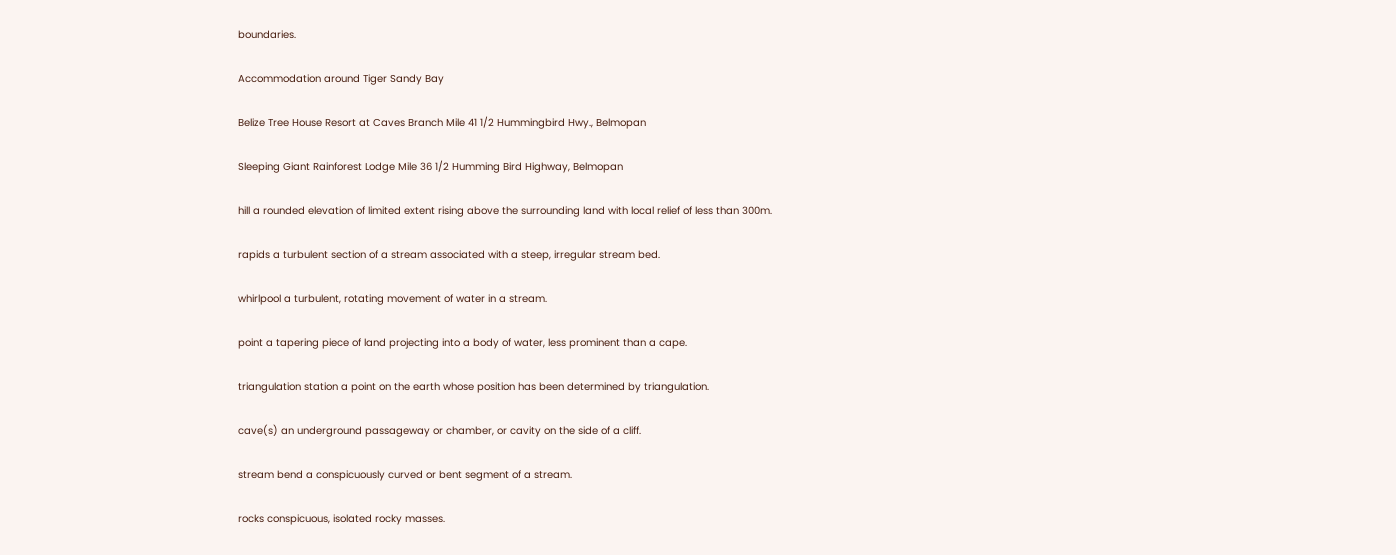boundaries.

Accommodation around Tiger Sandy Bay

Belize Tree House Resort at Caves Branch Mile 41 1/2 Hummingbird Hwy., Belmopan

Sleeping Giant Rainforest Lodge Mile 36 1/2 Humming Bird Highway, Belmopan

hill a rounded elevation of limited extent rising above the surrounding land with local relief of less than 300m.

rapids a turbulent section of a stream associated with a steep, irregular stream bed.

whirlpool a turbulent, rotating movement of water in a stream.

point a tapering piece of land projecting into a body of water, less prominent than a cape.

triangulation station a point on the earth whose position has been determined by triangulation.

cave(s) an underground passageway or chamber, or cavity on the side of a cliff.

stream bend a conspicuously curved or bent segment of a stream.

rocks conspicuous, isolated rocky masses.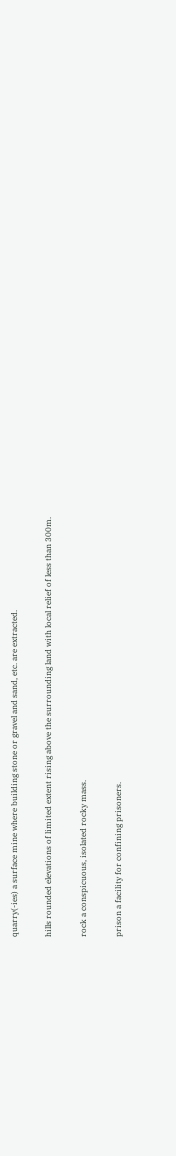quarry(-ies) a surface mine where building stone or gravel and sand, etc. are extracted.

hills rounded elevations of limited extent rising above the surrounding land with local relief of less than 300m.

rock a conspicuous, isolated rocky mass.

prison a facility for confining prisoners.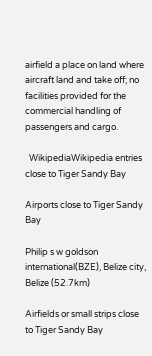airfield a place on land where aircraft land and take off; no facilities provided for the commercial handling of passengers and cargo.

  WikipediaWikipedia entries close to Tiger Sandy Bay

Airports close to Tiger Sandy Bay

Philip s w goldson international(BZE), Belize city, Belize (52.7km)

Airfields or small strips close to Tiger Sandy Bay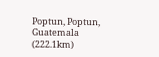Poptun, Poptun, Guatemala (222.1km)